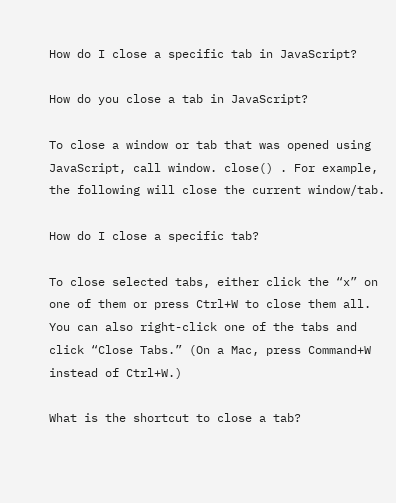How do I close a specific tab in JavaScript?

How do you close a tab in JavaScript?

To close a window or tab that was opened using JavaScript, call window. close() . For example, the following will close the current window/tab.

How do I close a specific tab?

To close selected tabs, either click the “x” on one of them or press Ctrl+W to close them all. You can also right-click one of the tabs and click “Close Tabs.” (On a Mac, press Command+W instead of Ctrl+W.)

What is the shortcut to close a tab?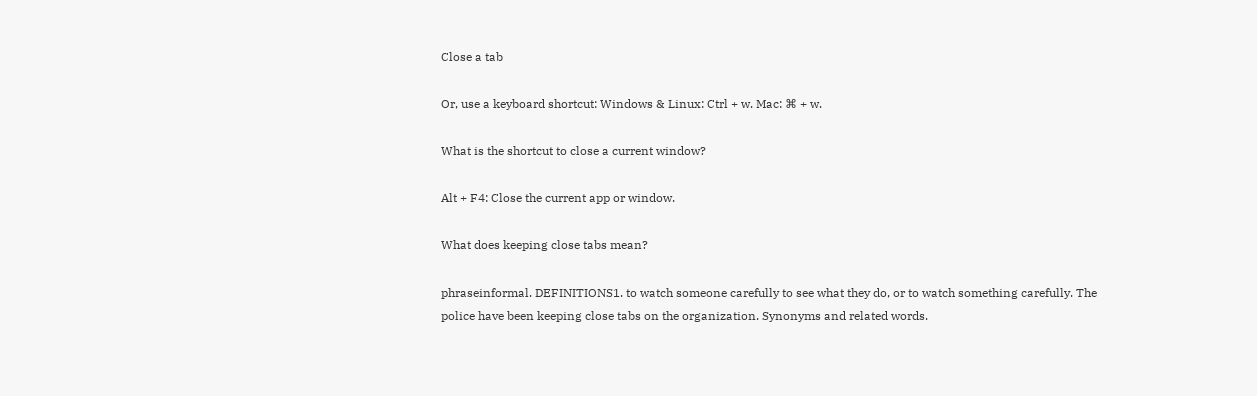Close a tab

Or, use a keyboard shortcut: Windows & Linux: Ctrl + w. Mac: ⌘ + w.

What is the shortcut to close a current window?

Alt + F4: Close the current app or window.

What does keeping close tabs mean?

phraseinformal. DEFINITIONS1. to watch someone carefully to see what they do, or to watch something carefully. The police have been keeping close tabs on the organization. Synonyms and related words.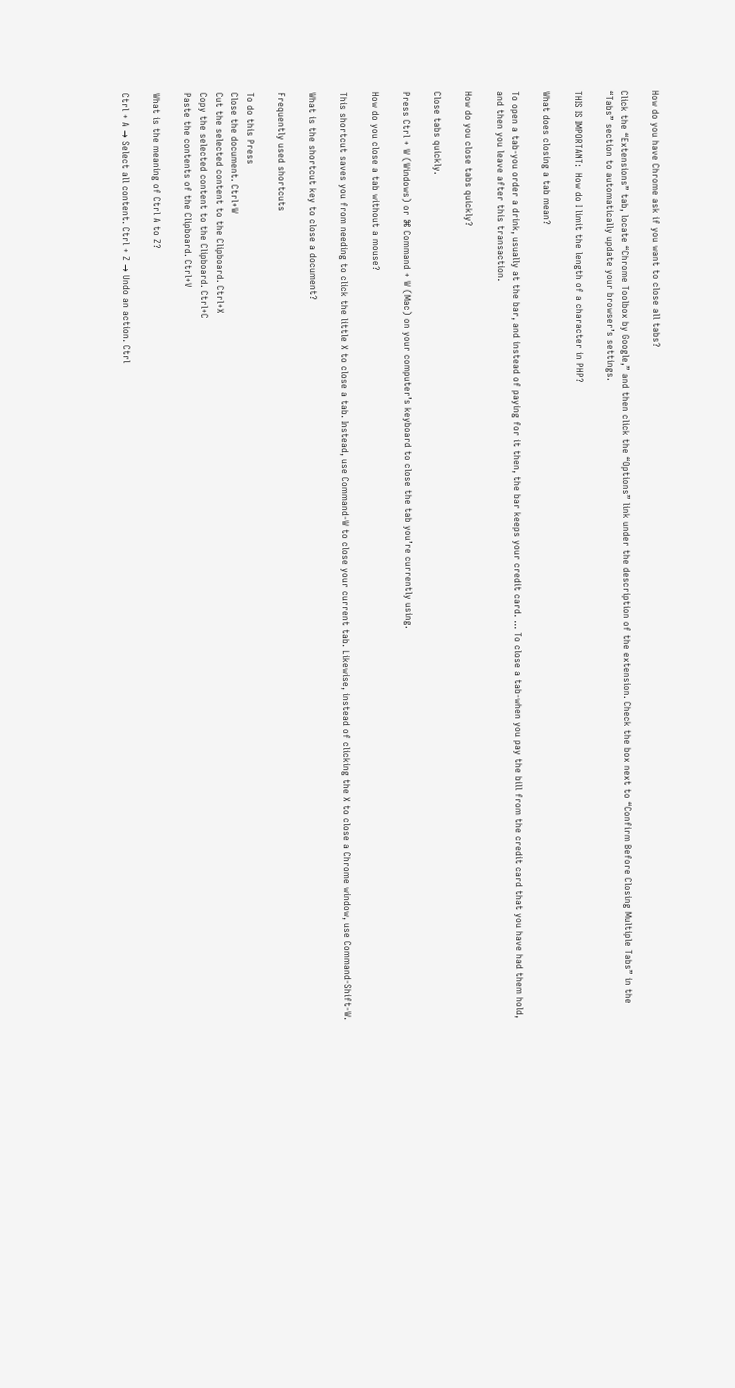How do you have Chrome ask if you want to close all tabs?

Click the “Extensions” tab, locate “Chrome Toolbox by Google,” and then click the “Options” link under the description of the extension. Check the box next to “Confirm Before Closing Multiple Tabs” in the “Tabs” section to automatically update your browser’s settings.

THIS IS IMPORTANT:  How do I limit the length of a character in PHP?

What does closing a tab mean?

To open a tab-you order a drink, usually at the bar, and instead of paying for it then, the bar keeps your credit card. … To close a tab-when you pay the bill from the credit card that you have had them hold, and then you leave after this transaction.

How do you close tabs quickly?

Close tabs quickly.

Press Ctrl + W (Windows) or ⌘ Command + W (Mac) on your computer’s keyboard to close the tab you’re currently using.

How do you close a tab without a mouse?

This shortcut saves you from needing to click the little X to close a tab. Instead, use Command-W to close your current tab. Likewise, instead of clicking the X to close a Chrome window, use Command-Shift-W.

What is the shortcut key to close a document?

Frequently used shortcuts

To do this Press
Close the document. Ctrl+W
Cut the selected content to the Clipboard. Ctrl+X
Copy the selected content to the Clipboard. Ctrl+C
Paste the contents of the Clipboard. Ctrl+V

What is the meaning of Ctrl A to Z?

Ctrl + A → Select all content. Ctrl + Z → Undo an action. Ctrl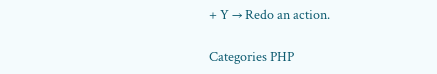+ Y → Redo an action.

Categories PHP